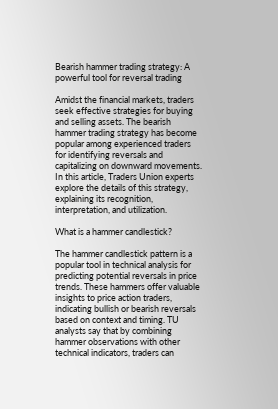Bearish hammer trading strategy: A powerful tool for reversal trading

Amidst the financial markets, traders seek effective strategies for buying and selling assets. The bearish hammer trading strategy has become popular among experienced traders for identifying reversals and capitalizing on downward movements. In this article, Traders Union experts explore the details of this strategy, explaining its recognition, interpretation, and utilization.

What is a hammer candlestick?

The hammer candlestick pattern is a popular tool in technical analysis for predicting potential reversals in price trends. These hammers offer valuable insights to price action traders, indicating bullish or bearish reversals based on context and timing. TU analysts say that by combining hammer observations with other technical indicators, traders can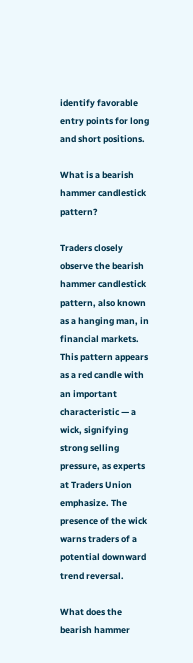identify favorable entry points for long and short positions.

What is a bearish hammer candlestick pattern?

Traders closely observe the bearish hammer candlestick pattern, also known as a hanging man, in financial markets. This pattern appears as a red candle with an important characteristic — a wick, signifying strong selling pressure, as experts at Traders Union emphasize. The presence of the wick warns traders of a potential downward trend reversal.

What does the bearish hammer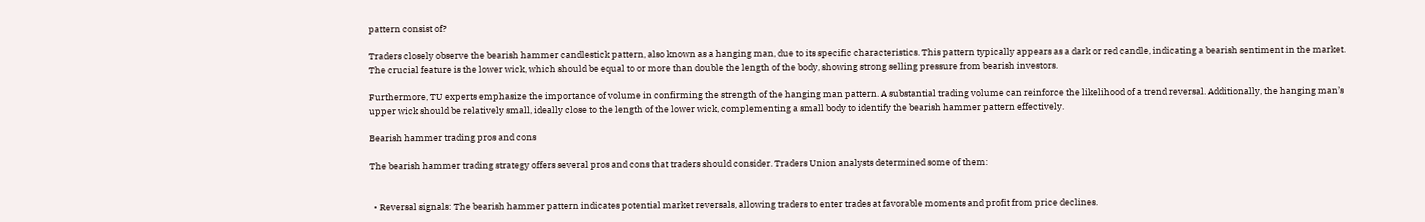pattern consist of?

Traders closely observe the bearish hammer candlestick pattern, also known as a hanging man, due to its specific characteristics. This pattern typically appears as a dark or red candle, indicating a bearish sentiment in the market. The crucial feature is the lower wick, which should be equal to or more than double the length of the body, showing strong selling pressure from bearish investors.

Furthermore, TU experts emphasize the importance of volume in confirming the strength of the hanging man pattern. A substantial trading volume can reinforce the likelihood of a trend reversal. Additionally, the hanging man’s upper wick should be relatively small, ideally close to the length of the lower wick, complementing a small body to identify the bearish hammer pattern effectively.

Bearish hammer trading pros and cons

The bearish hammer trading strategy offers several pros and cons that traders should consider. Traders Union analysts determined some of them:


  • Reversal signals: The bearish hammer pattern indicates potential market reversals, allowing traders to enter trades at favorable moments and profit from price declines.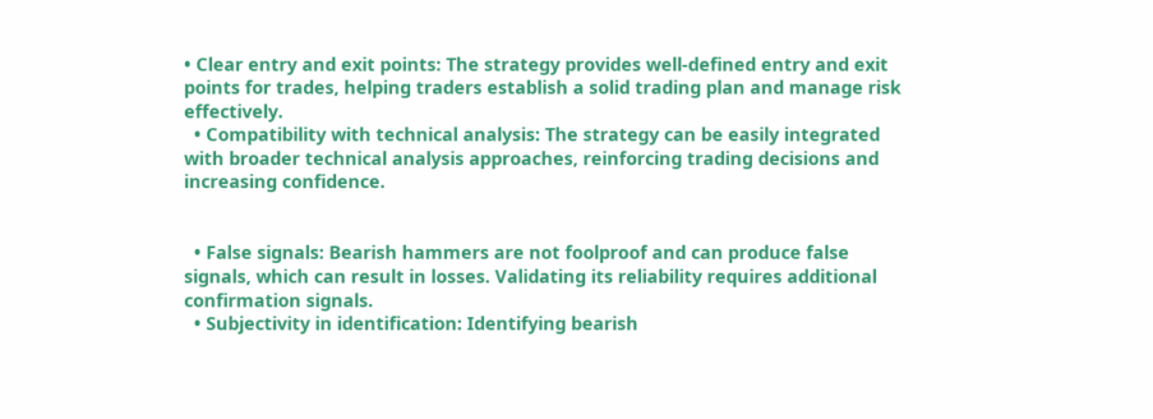• Clear entry and exit points: The strategy provides well-defined entry and exit points for trades, helping traders establish a solid trading plan and manage risk effectively.
  • Compatibility with technical analysis: The strategy can be easily integrated with broader technical analysis approaches, reinforcing trading decisions and increasing confidence.


  • False signals: Bearish hammers are not foolproof and can produce false signals, which can result in losses. Validating its reliability requires additional confirmation signals.
  • Subjectivity in identification: Identifying bearish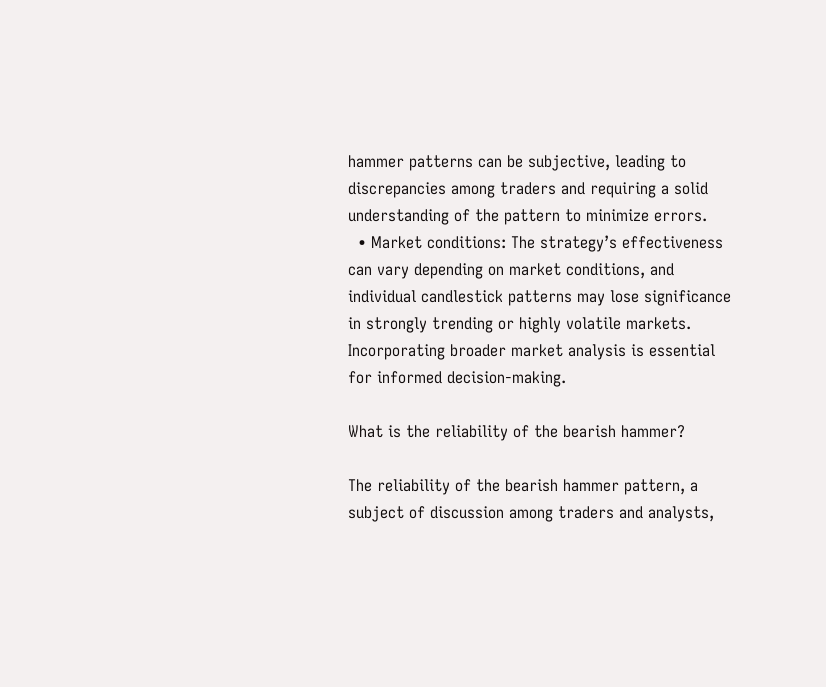hammer patterns can be subjective, leading to discrepancies among traders and requiring a solid understanding of the pattern to minimize errors.
  • Market conditions: The strategy’s effectiveness can vary depending on market conditions, and individual candlestick patterns may lose significance in strongly trending or highly volatile markets. Incorporating broader market analysis is essential for informed decision-making.

What is the reliability of the bearish hammer?

The reliability of the bearish hammer pattern, a subject of discussion among traders and analysts,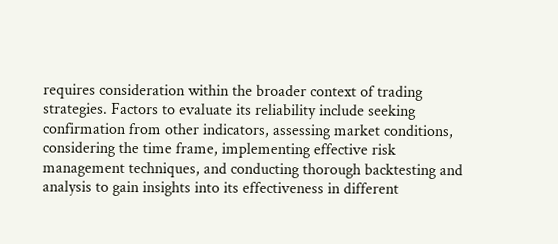requires consideration within the broader context of trading strategies. Factors to evaluate its reliability include seeking confirmation from other indicators, assessing market conditions, considering the time frame, implementing effective risk management techniques, and conducting thorough backtesting and analysis to gain insights into its effectiveness in different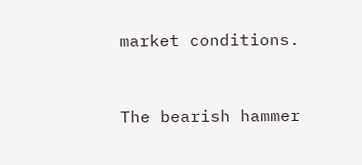market conditions.


The bearish hammer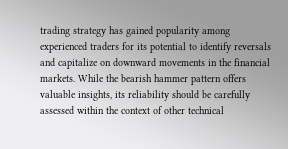trading strategy has gained popularity among experienced traders for its potential to identify reversals and capitalize on downward movements in the financial markets. While the bearish hammer pattern offers valuable insights, its reliability should be carefully assessed within the context of other technical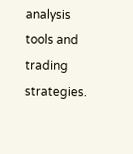analysis tools and trading strategies.